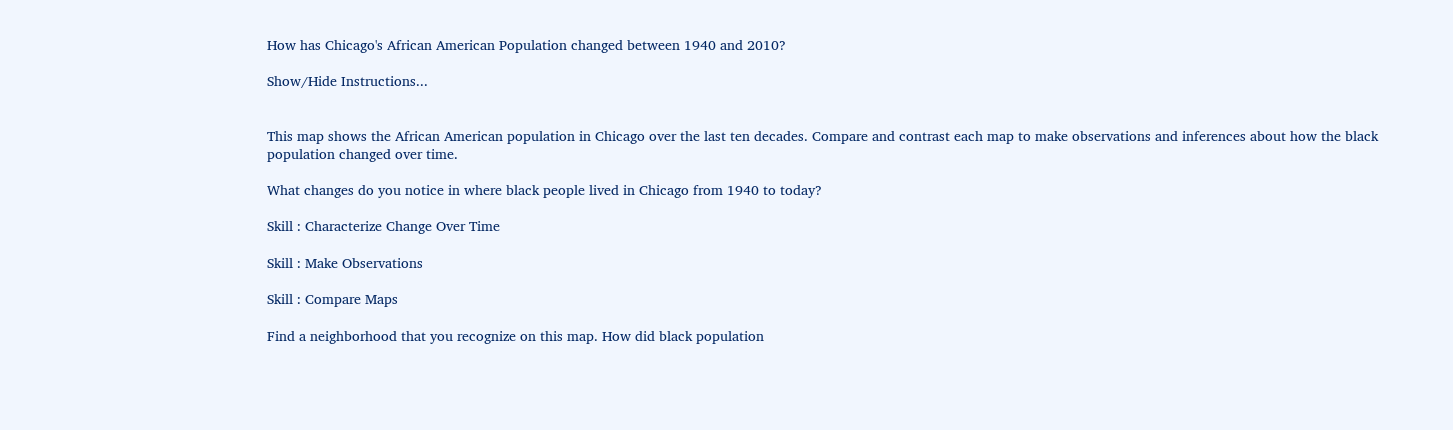How has Chicago's African American Population changed between 1940 and 2010?

Show/Hide Instructions...


This map shows the African American population in Chicago over the last ten decades. Compare and contrast each map to make observations and inferences about how the black population changed over time.

What changes do you notice in where black people lived in Chicago from 1940 to today?

Skill : Characterize Change Over Time

Skill : Make Observations

Skill : Compare Maps

Find a neighborhood that you recognize on this map. How did black population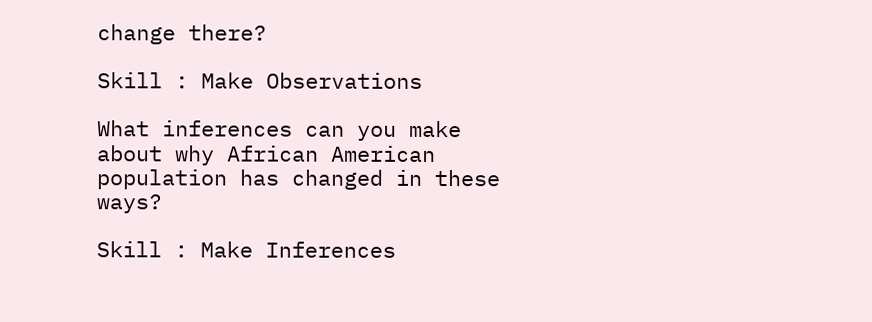change there?

Skill : Make Observations

What inferences can you make about why African American population has changed in these ways?

Skill : Make Inferences